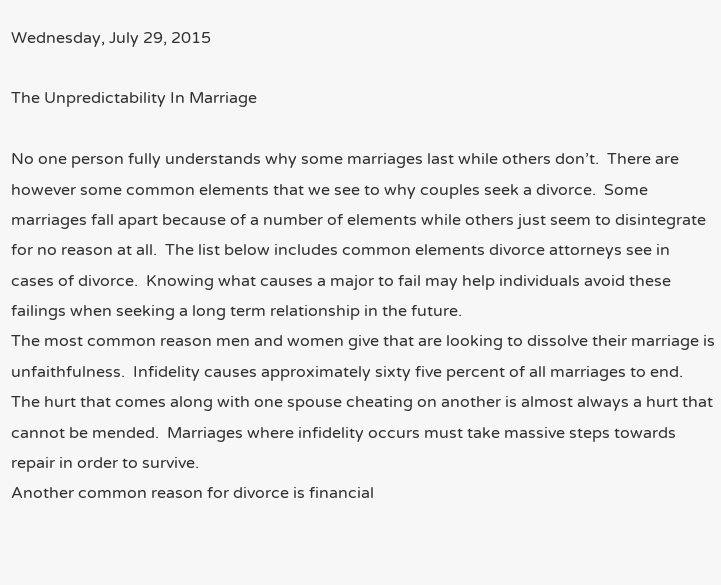Wednesday, July 29, 2015

The Unpredictability In Marriage

No one person fully understands why some marriages last while others don’t.  There are however some common elements that we see to why couples seek a divorce.  Some marriages fall apart because of a number of elements while others just seem to disintegrate for no reason at all.  The list below includes common elements divorce attorneys see in cases of divorce.  Knowing what causes a major to fail may help individuals avoid these failings when seeking a long term relationship in the future.
The most common reason men and women give that are looking to dissolve their marriage is unfaithfulness.  Infidelity causes approximately sixty five percent of all marriages to end.  The hurt that comes along with one spouse cheating on another is almost always a hurt that cannot be mended.  Marriages where infidelity occurs must take massive steps towards repair in order to survive.
Another common reason for divorce is financial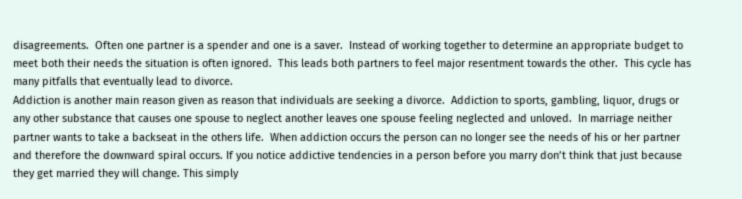disagreements.  Often one partner is a spender and one is a saver.  Instead of working together to determine an appropriate budget to meet both their needs the situation is often ignored.  This leads both partners to feel major resentment towards the other.  This cycle has many pitfalls that eventually lead to divorce.
Addiction is another main reason given as reason that individuals are seeking a divorce.  Addiction to sports, gambling, liquor, drugs or any other substance that causes one spouse to neglect another leaves one spouse feeling neglected and unloved.  In marriage neither partner wants to take a backseat in the others life.  When addiction occurs the person can no longer see the needs of his or her partner and therefore the downward spiral occurs. If you notice addictive tendencies in a person before you marry don’t think that just because they get married they will change. This simply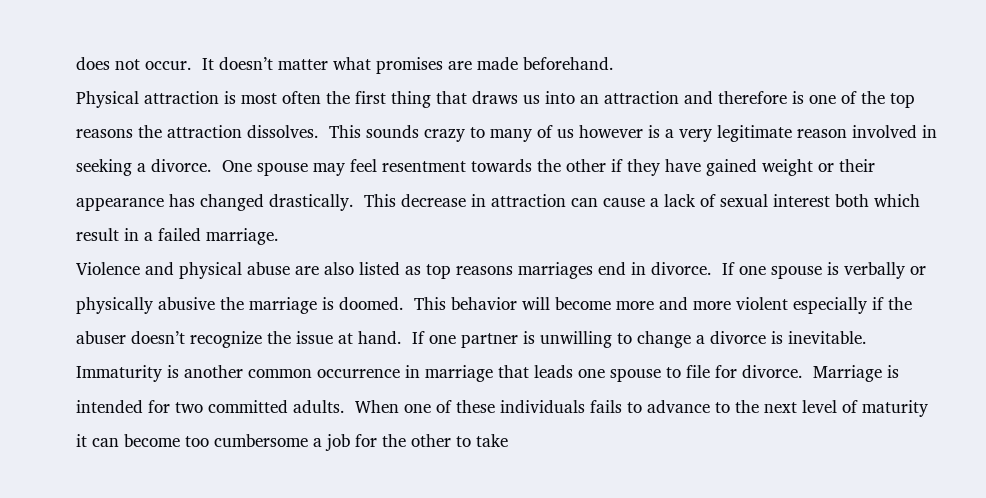does not occur.  It doesn’t matter what promises are made beforehand.
Physical attraction is most often the first thing that draws us into an attraction and therefore is one of the top reasons the attraction dissolves.  This sounds crazy to many of us however is a very legitimate reason involved in seeking a divorce.  One spouse may feel resentment towards the other if they have gained weight or their appearance has changed drastically.  This decrease in attraction can cause a lack of sexual interest both which result in a failed marriage.
Violence and physical abuse are also listed as top reasons marriages end in divorce.  If one spouse is verbally or physically abusive the marriage is doomed.  This behavior will become more and more violent especially if the abuser doesn’t recognize the issue at hand.  If one partner is unwilling to change a divorce is inevitable.
Immaturity is another common occurrence in marriage that leads one spouse to file for divorce.  Marriage is intended for two committed adults.  When one of these individuals fails to advance to the next level of maturity it can become too cumbersome a job for the other to take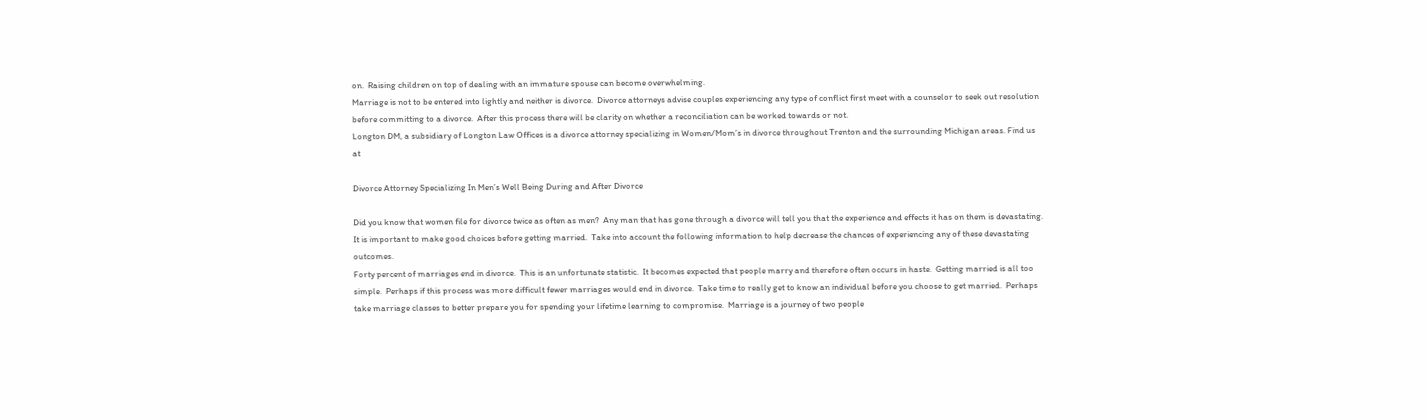on.  Raising children on top of dealing with an immature spouse can become overwhelming.
Marriage is not to be entered into lightly and neither is divorce.  Divorce attorneys advise couples experiencing any type of conflict first meet with a counselor to seek out resolution before committing to a divorce.  After this process there will be clarity on whether a reconciliation can be worked towards or not.
Longton DM, a subsidiary of Longton Law Offices is a divorce attorney specializing in Women/Mom’s in divorce throughout Trenton and the surrounding Michigan areas. Find us at

Divorce Attorney Specializing In Men’s Well Being During and After Divorce

Did you know that women file for divorce twice as often as men?  Any man that has gone through a divorce will tell you that the experience and effects it has on them is devastating.  It is important to make good choices before getting married.  Take into account the following information to help decrease the chances of experiencing any of these devastating outcomes.
Forty percent of marriages end in divorce.  This is an unfortunate statistic.  It becomes expected that people marry and therefore often occurs in haste.  Getting married is all too simple.  Perhaps if this process was more difficult fewer marriages would end in divorce.  Take time to really get to know an individual before you choose to get married.  Perhaps take marriage classes to better prepare you for spending your lifetime learning to compromise.  Marriage is a journey of two people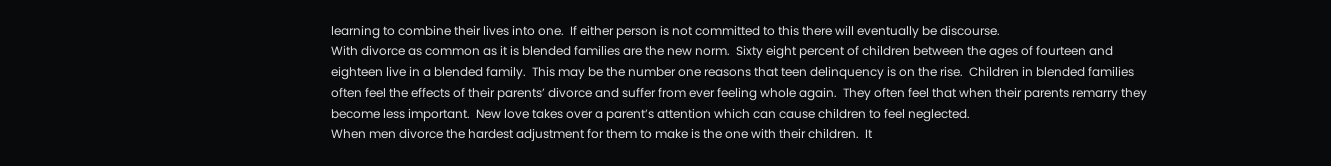learning to combine their lives into one.  If either person is not committed to this there will eventually be discourse.
With divorce as common as it is blended families are the new norm.  Sixty eight percent of children between the ages of fourteen and eighteen live in a blended family.  This may be the number one reasons that teen delinquency is on the rise.  Children in blended families often feel the effects of their parents’ divorce and suffer from ever feeling whole again.  They often feel that when their parents remarry they become less important.  New love takes over a parent’s attention which can cause children to feel neglected.
When men divorce the hardest adjustment for them to make is the one with their children.  It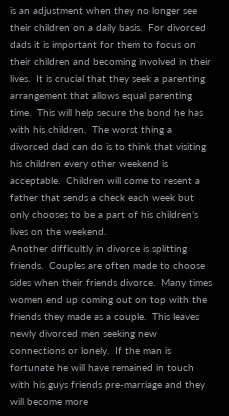is an adjustment when they no longer see their children on a daily basis.  For divorced dads it is important for them to focus on their children and becoming involved in their lives.  It is crucial that they seek a parenting arrangement that allows equal parenting time.  This will help secure the bond he has with his children.  The worst thing a divorced dad can do is to think that visiting his children every other weekend is acceptable.  Children will come to resent a father that sends a check each week but only chooses to be a part of his children’s lives on the weekend.
Another difficultly in divorce is splitting friends.  Couples are often made to choose sides when their friends divorce.  Many times women end up coming out on top with the friends they made as a couple.  This leaves newly divorced men seeking new connections or lonely.  If the man is fortunate he will have remained in touch with his guys friends pre-marriage and they will become more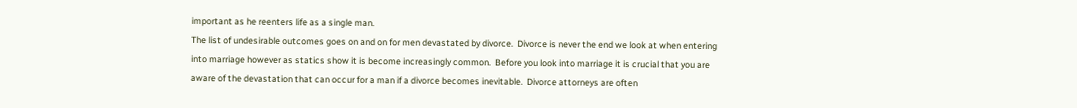important as he reenters life as a single man.
The list of undesirable outcomes goes on and on for men devastated by divorce.  Divorce is never the end we look at when entering into marriage however as statics show it is become increasingly common.  Before you look into marriage it is crucial that you are aware of the devastation that can occur for a man if a divorce becomes inevitable.  Divorce attorneys are often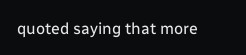quoted saying that more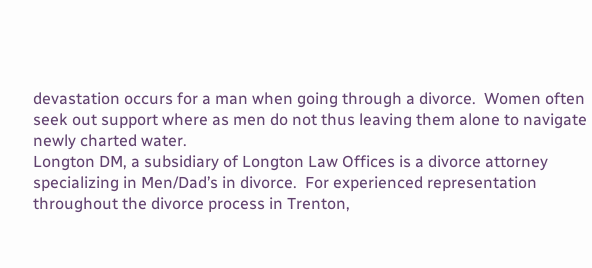devastation occurs for a man when going through a divorce.  Women often seek out support where as men do not thus leaving them alone to navigate newly charted water.
Longton DM, a subsidiary of Longton Law Offices is a divorce attorney specializing in Men/Dad’s in divorce.  For experienced representation throughout the divorce process in Trenton,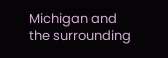Michigan and the surrounding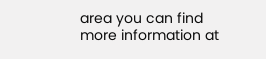area you can find more information at